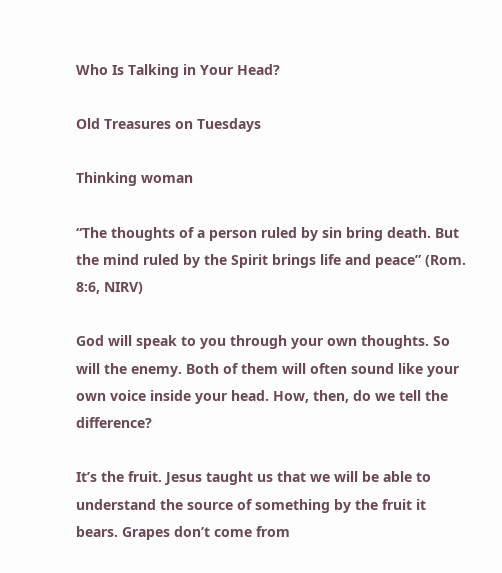Who Is Talking in Your Head?

Old Treasures on Tuesdays

Thinking woman

“The thoughts of a person ruled by sin bring death. But the mind ruled by the Spirit brings life and peace” (Rom. 8:6, NIRV)

God will speak to you through your own thoughts. So will the enemy. Both of them will often sound like your own voice inside your head. How, then, do we tell the difference?

It’s the fruit. Jesus taught us that we will be able to understand the source of something by the fruit it bears. Grapes don’t come from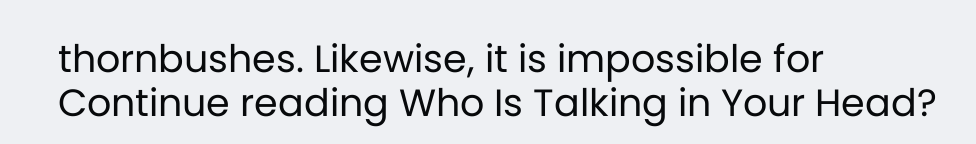thornbushes. Likewise, it is impossible for Continue reading Who Is Talking in Your Head?